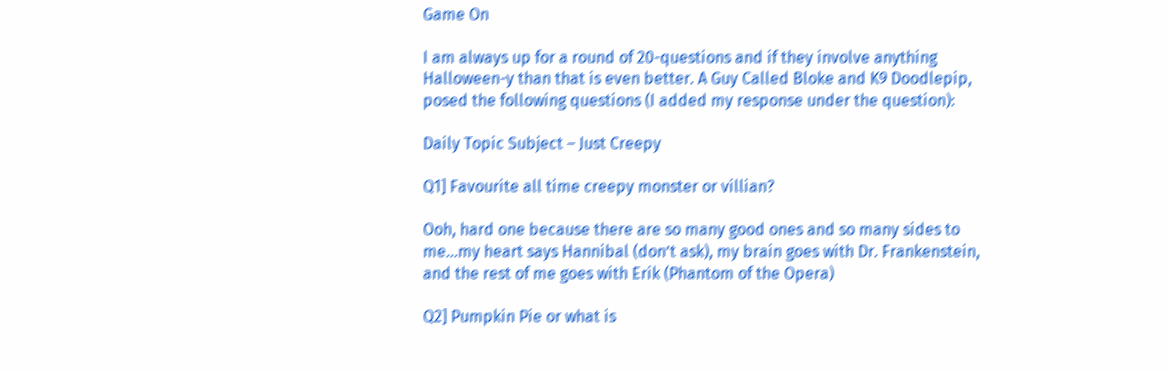Game On

I am always up for a round of 20-questions and if they involve anything Halloween-y than that is even better. A Guy Called Bloke and K9 Doodlepip, posed the following questions (I added my response under the question):

Daily Topic Subject – Just Creepy

Q1] Favourite all time creepy monster or villian?

Ooh, hard one because there are so many good ones and so many sides to me…my heart says Hannibal (don’t ask), my brain goes with Dr. Frankenstein, and the rest of me goes with Erik (Phantom of the Opera)

Q2] Pumpkin Pie or what is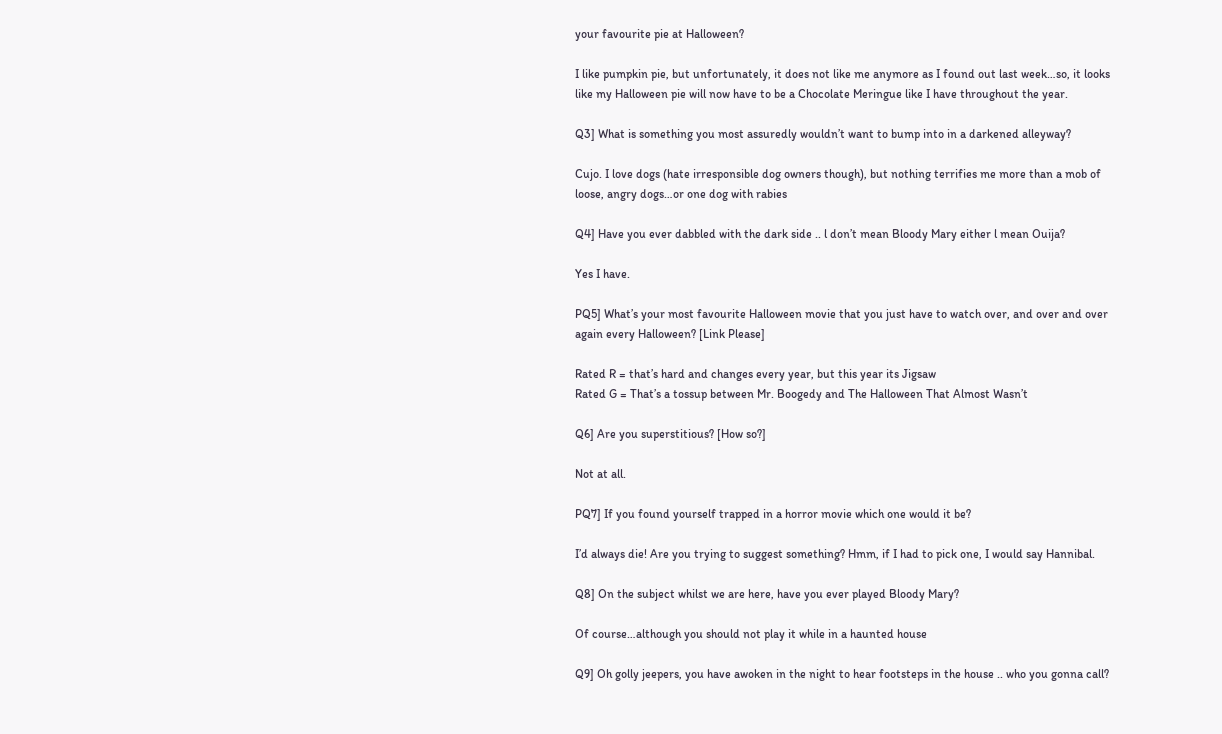your favourite pie at Halloween?

I like pumpkin pie, but unfortunately, it does not like me anymore as I found out last week…so, it looks like my Halloween pie will now have to be a Chocolate Meringue like I have throughout the year.

Q3] What is something you most assuredly wouldn’t want to bump into in a darkened alleyway?

Cujo. I love dogs (hate irresponsible dog owners though), but nothing terrifies me more than a mob of loose, angry dogs…or one dog with rabies

Q4] Have you ever dabbled with the dark side .. l don’t mean Bloody Mary either l mean Ouija?

Yes I have.

PQ5] What’s your most favourite Halloween movie that you just have to watch over, and over and over again every Halloween? [Link Please]

Rated R = that’s hard and changes every year, but this year its Jigsaw
Rated G = That’s a tossup between Mr. Boogedy and The Halloween That Almost Wasn’t

Q6] Are you superstitious? [How so?]

Not at all.

PQ7] If you found yourself trapped in a horror movie which one would it be?

I’d always die! Are you trying to suggest something? Hmm, if I had to pick one, I would say Hannibal.

Q8] On the subject whilst we are here, have you ever played Bloody Mary?

Of course…although you should not play it while in a haunted house

Q9] Oh golly jeepers, you have awoken in the night to hear footsteps in the house .. who you gonna call?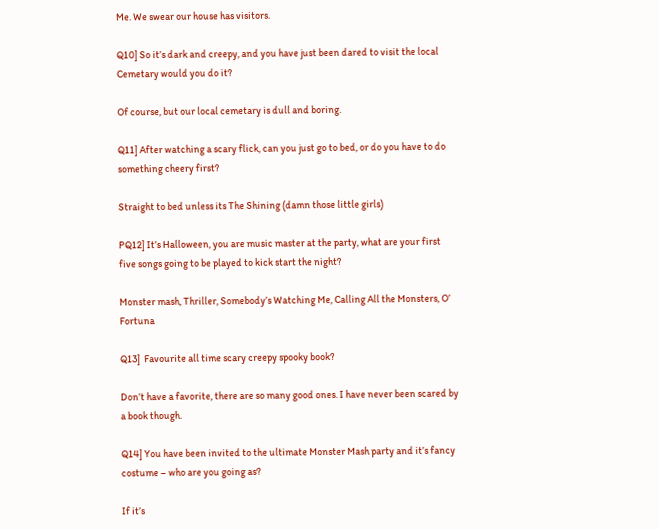Me. We swear our house has visitors.

Q10] So it’s dark and creepy, and you have just been dared to visit the local Cemetary would you do it?

Of course, but our local cemetary is dull and boring.

Q11] After watching a scary flick, can you just go to bed, or do you have to do something cheery first?

Straight to bed unless its The Shining (damn those little girls)

PQ12] It’s Halloween, you are music master at the party, what are your first five songs going to be played to kick start the night?

Monster mash, Thriller, Somebody’s Watching Me, Calling All the Monsters, O’ Fortuna

Q13]  Favourite all time scary creepy spooky book?

Don’t have a favorite, there are so many good ones. I have never been scared by a book though.

Q14] You have been invited to the ultimate Monster Mash party and it’s fancy costume – who are you going as?

If it’s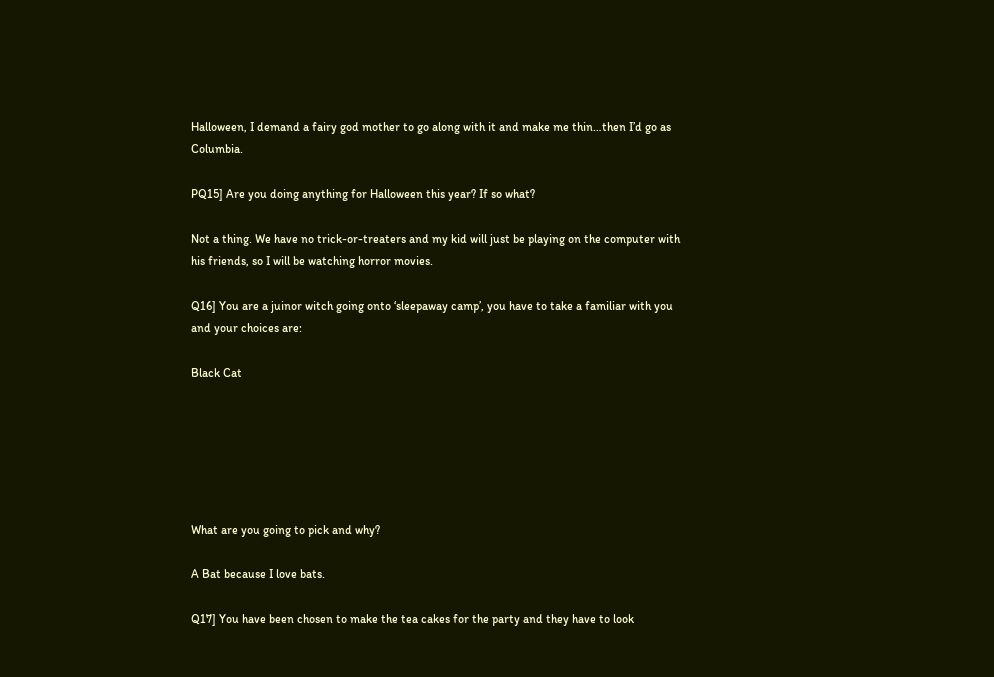Halloween, I demand a fairy god mother to go along with it and make me thin…then I’d go as Columbia.

PQ15] Are you doing anything for Halloween this year? If so what?

Not a thing. We have no trick-or-treaters and my kid will just be playing on the computer with his friends, so I will be watching horror movies.

Q16] You are a juinor witch going onto ‘sleepaway camp’, you have to take a familiar with you and your choices are:

Black Cat






What are you going to pick and why?

A Bat because I love bats.

Q17] You have been chosen to make the tea cakes for the party and they have to look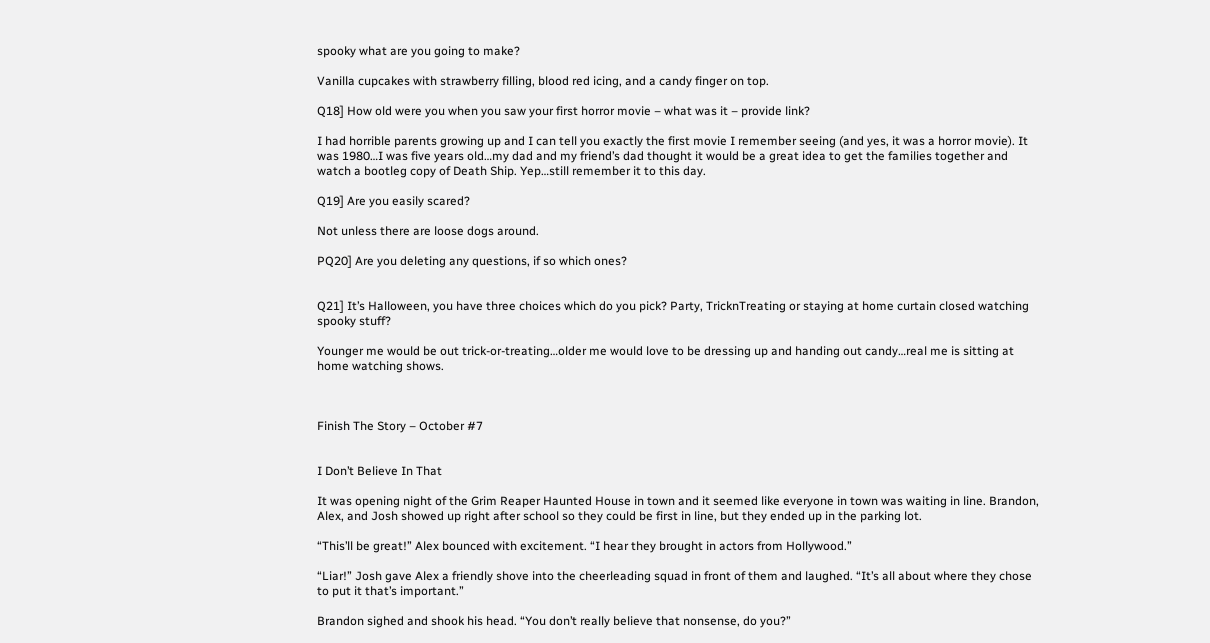spooky what are you going to make?

Vanilla cupcakes with strawberry filling, blood red icing, and a candy finger on top.

Q18] How old were you when you saw your first horror movie – what was it – provide link?

I had horrible parents growing up and I can tell you exactly the first movie I remember seeing (and yes, it was a horror movie). It was 1980…I was five years old…my dad and my friend’s dad thought it would be a great idea to get the families together and watch a bootleg copy of Death Ship. Yep…still remember it to this day.

Q19] Are you easily scared?

Not unless there are loose dogs around.

PQ20] Are you deleting any questions, if so which ones?


Q21] It’s Halloween, you have three choices which do you pick? Party, TricknTreating or staying at home curtain closed watching spooky stuff?

Younger me would be out trick-or-treating…older me would love to be dressing up and handing out candy…real me is sitting at home watching shows.



Finish The Story – October #7


I Don’t Believe In That

It was opening night of the Grim Reaper Haunted House in town and it seemed like everyone in town was waiting in line. Brandon, Alex, and Josh showed up right after school so they could be first in line, but they ended up in the parking lot.

“This’ll be great!” Alex bounced with excitement. “I hear they brought in actors from Hollywood.”

“Liar!” Josh gave Alex a friendly shove into the cheerleading squad in front of them and laughed. “It’s all about where they chose to put it that’s important.”

Brandon sighed and shook his head. “You don’t really believe that nonsense, do you?”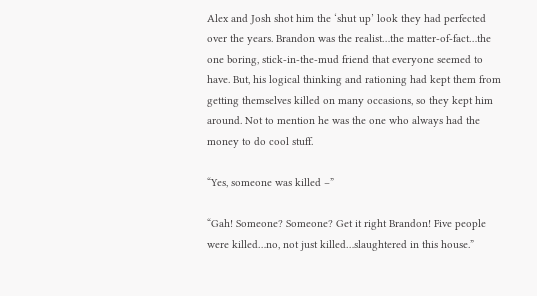Alex and Josh shot him the ‘shut up’ look they had perfected over the years. Brandon was the realist…the matter-of-fact…the one boring, stick-in-the-mud friend that everyone seemed to have. But, his logical thinking and rationing had kept them from getting themselves killed on many occasions, so they kept him around. Not to mention he was the one who always had the money to do cool stuff.

“Yes, someone was killed –”

“Gah! Someone? Someone? Get it right Brandon! Five people were killed…no, not just killed…slaughtered in this house.”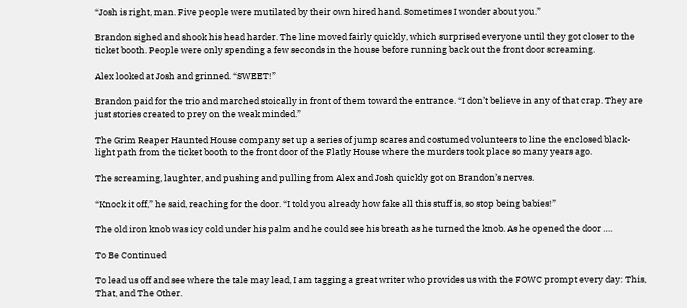“Josh is right, man. Five people were mutilated by their own hired hand. Sometimes I wonder about you.”

Brandon sighed and shook his head harder. The line moved fairly quickly, which surprised everyone until they got closer to the ticket booth. People were only spending a few seconds in the house before running back out the front door screaming.

Alex looked at Josh and grinned. “SWEET!”

Brandon paid for the trio and marched stoically in front of them toward the entrance. “I don’t believe in any of that crap. They are just stories created to prey on the weak minded.”

The Grim Reaper Haunted House company set up a series of jump scares and costumed volunteers to line the enclosed black-light path from the ticket booth to the front door of the Flatly House where the murders took place so many years ago.

The screaming, laughter, and pushing and pulling from Alex and Josh quickly got on Brandon’s nerves.

“Knock it off,” he said, reaching for the door. “I told you already how fake all this stuff is, so stop being babies!”

The old iron knob was icy cold under his palm and he could see his breath as he turned the knob. As he opened the door ….

To Be Continued

To lead us off and see where the tale may lead, I am tagging a great writer who provides us with the FOWC prompt every day: This, That, and The Other.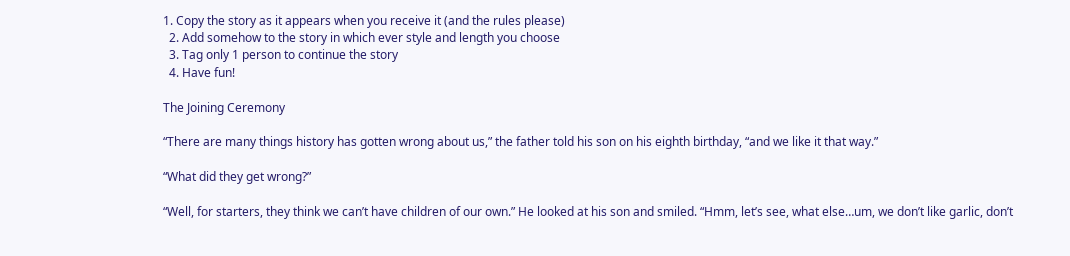1. Copy the story as it appears when you receive it (and the rules please)
  2. Add somehow to the story in which ever style and length you choose
  3. Tag only 1 person to continue the story
  4. Have fun!

The Joining Ceremony

“There are many things history has gotten wrong about us,” the father told his son on his eighth birthday, “and we like it that way.”

“What did they get wrong?”

“Well, for starters, they think we can’t have children of our own.” He looked at his son and smiled. “Hmm, let’s see, what else…um, we don’t like garlic, don’t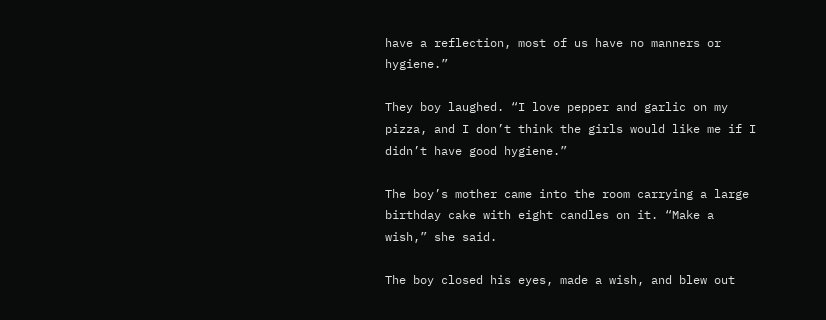have a reflection, most of us have no manners or hygiene.”

They boy laughed. “I love pepper and garlic on my pizza, and I don’t think the girls would like me if I didn’t have good hygiene.”

The boy’s mother came into the room carrying a large birthday cake with eight candles on it. “Make a wish,” she said.

The boy closed his eyes, made a wish, and blew out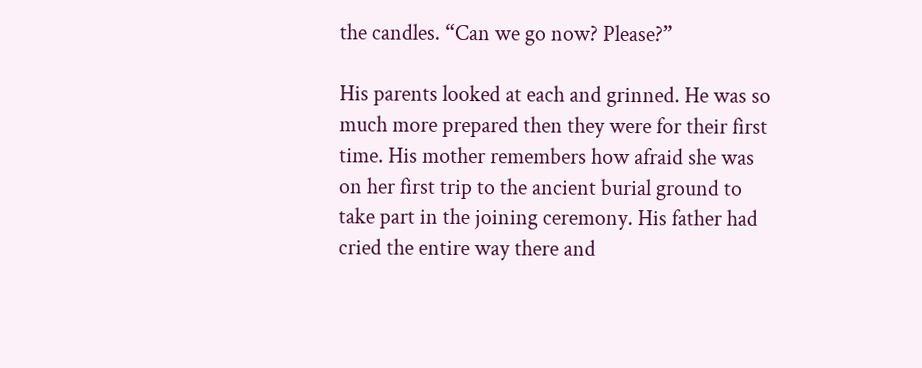the candles. “Can we go now? Please?”

His parents looked at each and grinned. He was so much more prepared then they were for their first time. His mother remembers how afraid she was on her first trip to the ancient burial ground to take part in the joining ceremony. His father had cried the entire way there and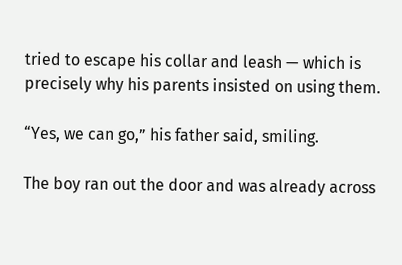tried to escape his collar and leash — which is precisely why his parents insisted on using them.

“Yes, we can go,” his father said, smiling.

The boy ran out the door and was already across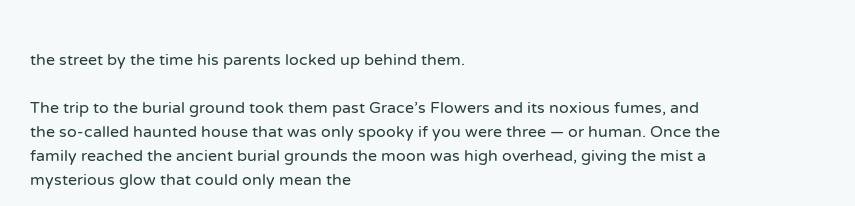the street by the time his parents locked up behind them.

The trip to the burial ground took them past Grace’s Flowers and its noxious fumes, and the so-called haunted house that was only spooky if you were three — or human. Once the family reached the ancient burial grounds the moon was high overhead, giving the mist a mysterious glow that could only mean the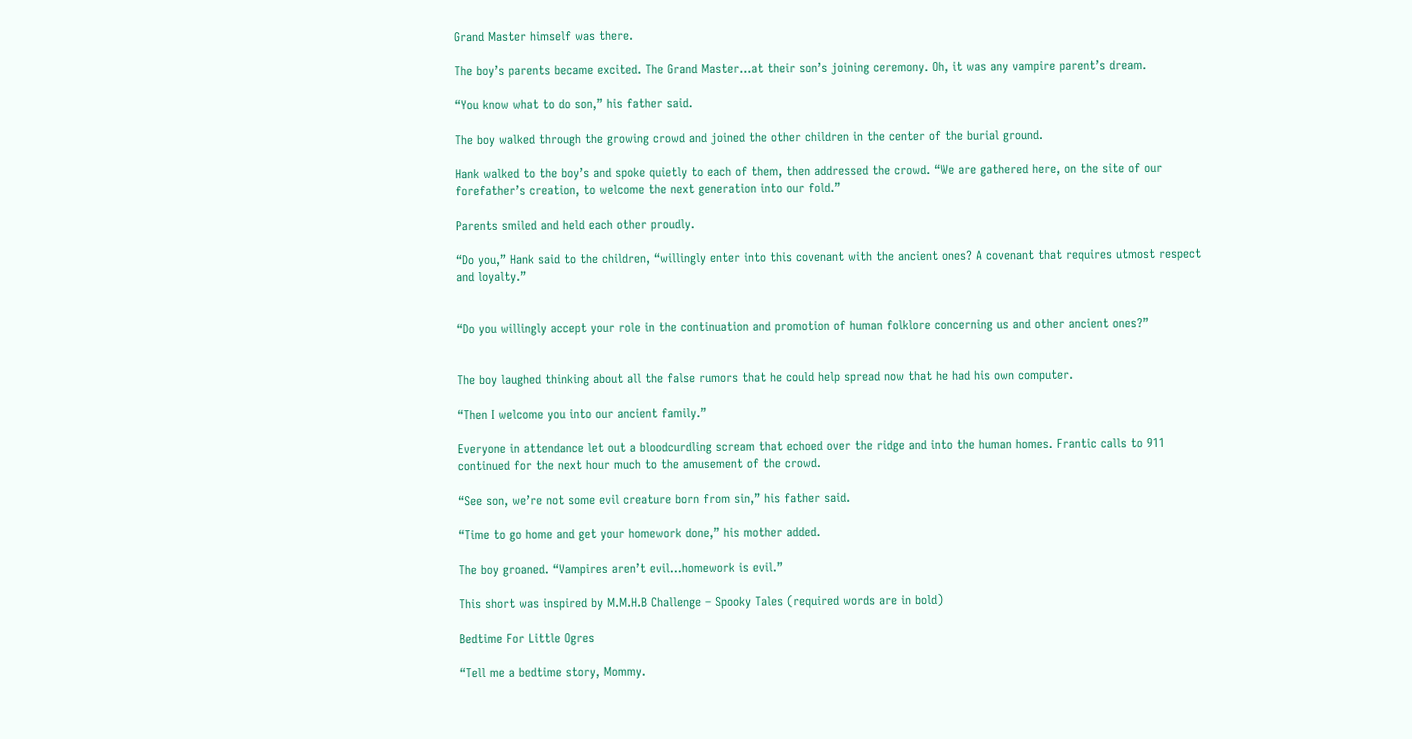Grand Master himself was there.

The boy’s parents became excited. The Grand Master…at their son’s joining ceremony. Oh, it was any vampire parent’s dream.

“You know what to do son,” his father said.

The boy walked through the growing crowd and joined the other children in the center of the burial ground.

Hank walked to the boy’s and spoke quietly to each of them, then addressed the crowd. “We are gathered here, on the site of our forefather’s creation, to welcome the next generation into our fold.”

Parents smiled and held each other proudly.

“Do you,” Hank said to the children, “willingly enter into this covenant with the ancient ones? A covenant that requires utmost respect and loyalty.”


“Do you willingly accept your role in the continuation and promotion of human folklore concerning us and other ancient ones?”


The boy laughed thinking about all the false rumors that he could help spread now that he had his own computer.

“Then I welcome you into our ancient family.”

Everyone in attendance let out a bloodcurdling scream that echoed over the ridge and into the human homes. Frantic calls to 911 continued for the next hour much to the amusement of the crowd.

“See son, we’re not some evil creature born from sin,” his father said.

“Time to go home and get your homework done,” his mother added.

The boy groaned. “Vampires aren’t evil…homework is evil.”

This short was inspired by M.M.H.B Challenge – Spooky Tales (required words are in bold)

Bedtime For Little Ogres

“Tell me a bedtime story, Mommy.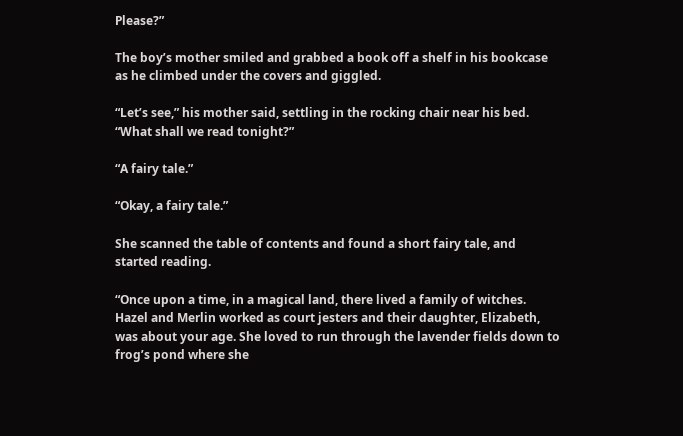Please?”

The boy’s mother smiled and grabbed a book off a shelf in his bookcase as he climbed under the covers and giggled.

“Let’s see,” his mother said, settling in the rocking chair near his bed. “What shall we read tonight?”

“A fairy tale.”

“Okay, a fairy tale.”

She scanned the table of contents and found a short fairy tale, and started reading.

“Once upon a time, in a magical land, there lived a family of witches. Hazel and Merlin worked as court jesters and their daughter, Elizabeth, was about your age. She loved to run through the lavender fields down to frog’s pond where she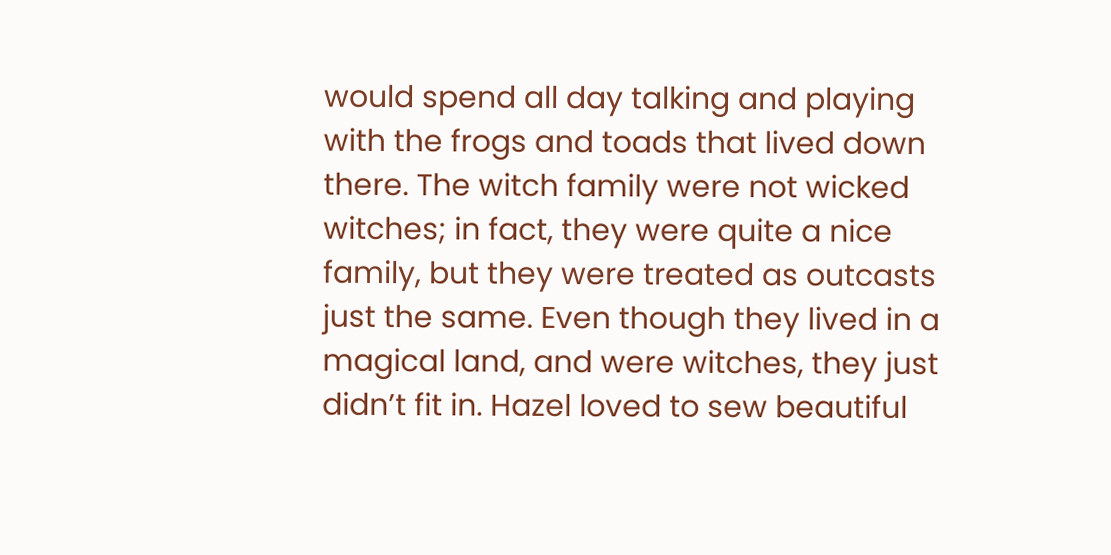would spend all day talking and playing with the frogs and toads that lived down there. The witch family were not wicked witches; in fact, they were quite a nice family, but they were treated as outcasts just the same. Even though they lived in a magical land, and were witches, they just didn’t fit in. Hazel loved to sew beautiful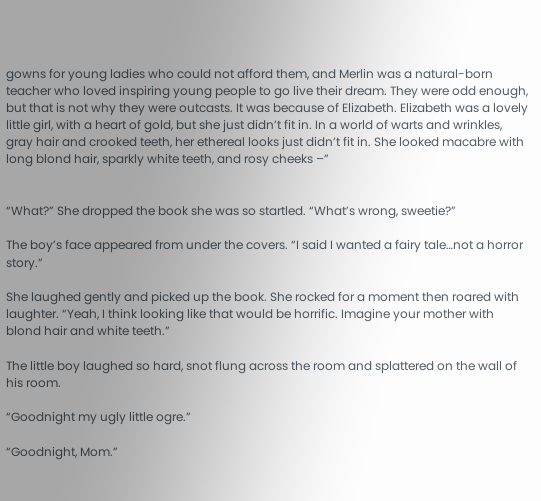gowns for young ladies who could not afford them, and Merlin was a natural-born teacher who loved inspiring young people to go live their dream. They were odd enough, but that is not why they were outcasts. It was because of Elizabeth. Elizabeth was a lovely little girl, with a heart of gold, but she just didn’t fit in. In a world of warts and wrinkles, gray hair and crooked teeth, her ethereal looks just didn’t fit in. She looked macabre with long blond hair, sparkly white teeth, and rosy cheeks –”


“What?” She dropped the book she was so startled. “What’s wrong, sweetie?”

The boy’s face appeared from under the covers. “I said I wanted a fairy tale…not a horror story.”

She laughed gently and picked up the book. She rocked for a moment then roared with laughter. “Yeah, I think looking like that would be horrific. Imagine your mother with blond hair and white teeth.”

The little boy laughed so hard, snot flung across the room and splattered on the wall of his room.

“Goodnight my ugly little ogre.”

“Goodnight, Mom.”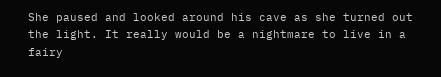She paused and looked around his cave as she turned out the light. It really would be a nightmare to live in a fairy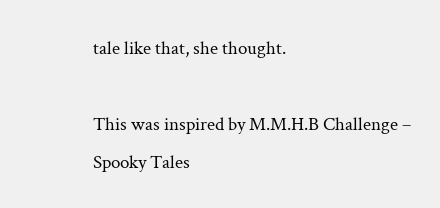tale like that, she thought.

This was inspired by M.M.H.B Challenge – Spooky Tales